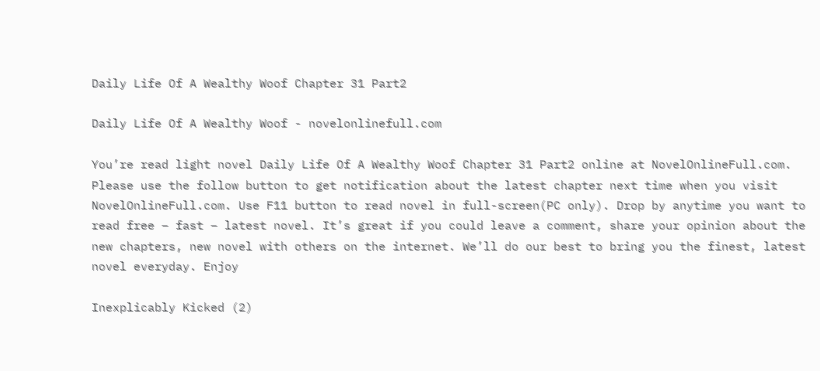Daily Life Of A Wealthy Woof Chapter 31 Part2

Daily Life Of A Wealthy Woof - novelonlinefull.com

You’re read light novel Daily Life Of A Wealthy Woof Chapter 31 Part2 online at NovelOnlineFull.com. Please use the follow button to get notification about the latest chapter next time when you visit NovelOnlineFull.com. Use F11 button to read novel in full-screen(PC only). Drop by anytime you want to read free – fast – latest novel. It’s great if you could leave a comment, share your opinion about the new chapters, new novel with others on the internet. We’ll do our best to bring you the finest, latest novel everyday. Enjoy

Inexplicably Kicked (2)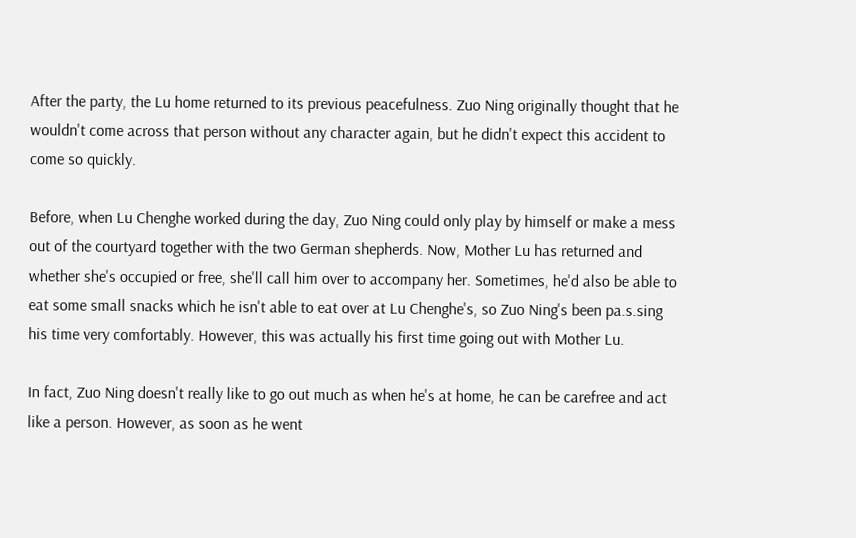After the party, the Lu home returned to its previous peacefulness. Zuo Ning originally thought that he wouldn't come across that person without any character again, but he didn't expect this accident to come so quickly.

Before, when Lu Chenghe worked during the day, Zuo Ning could only play by himself or make a mess out of the courtyard together with the two German shepherds. Now, Mother Lu has returned and whether she's occupied or free, she'll call him over to accompany her. Sometimes, he'd also be able to eat some small snacks which he isn't able to eat over at Lu Chenghe's, so Zuo Ning's been pa.s.sing his time very comfortably. However, this was actually his first time going out with Mother Lu.

In fact, Zuo Ning doesn't really like to go out much as when he's at home, he can be carefree and act like a person. However, as soon as he went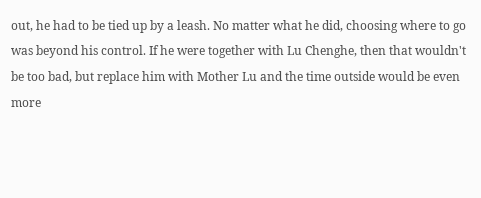out, he had to be tied up by a leash. No matter what he did, choosing where to go was beyond his control. If he were together with Lu Chenghe, then that wouldn't be too bad, but replace him with Mother Lu and the time outside would be even more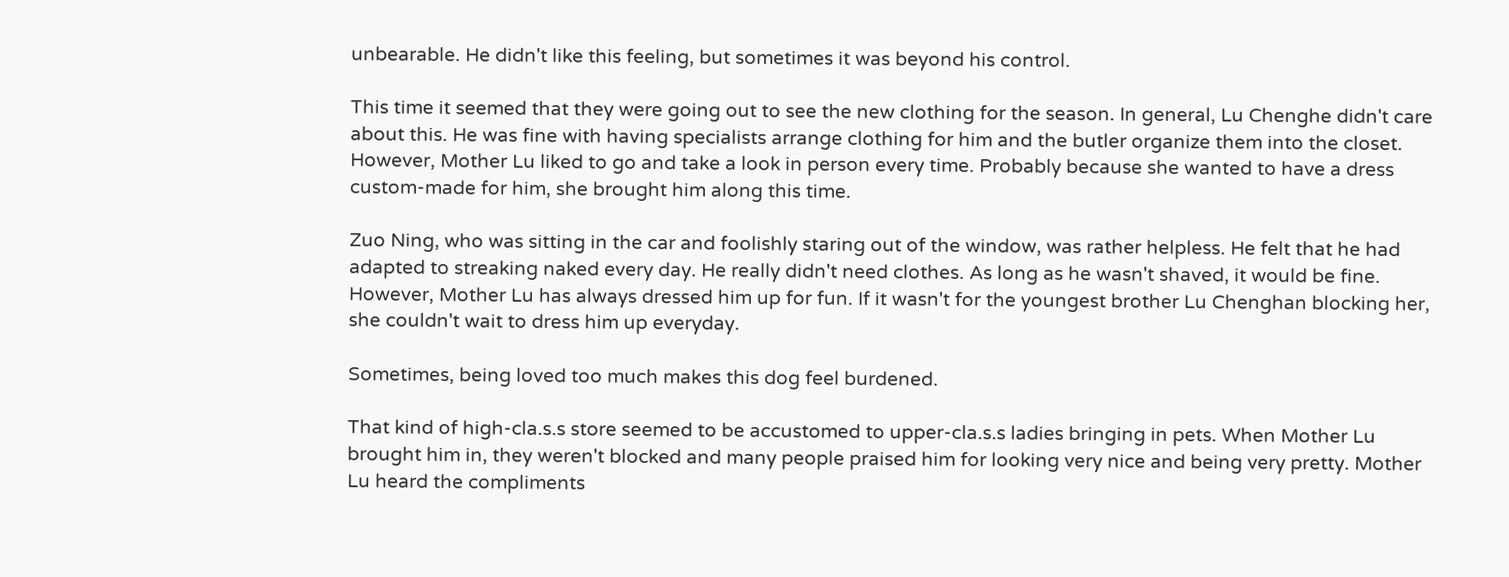unbearable. He didn't like this feeling, but sometimes it was beyond his control.

This time it seemed that they were going out to see the new clothing for the season. In general, Lu Chenghe didn't care about this. He was fine with having specialists arrange clothing for him and the butler organize them into the closet. However, Mother Lu liked to go and take a look in person every time. Probably because she wanted to have a dress custom-made for him, she brought him along this time.

Zuo Ning, who was sitting in the car and foolishly staring out of the window, was rather helpless. He felt that he had adapted to streaking naked every day. He really didn't need clothes. As long as he wasn't shaved, it would be fine. However, Mother Lu has always dressed him up for fun. If it wasn't for the youngest brother Lu Chenghan blocking her, she couldn't wait to dress him up everyday.

Sometimes, being loved too much makes this dog feel burdened.

That kind of high-cla.s.s store seemed to be accustomed to upper-cla.s.s ladies bringing in pets. When Mother Lu brought him in, they weren't blocked and many people praised him for looking very nice and being very pretty. Mother Lu heard the compliments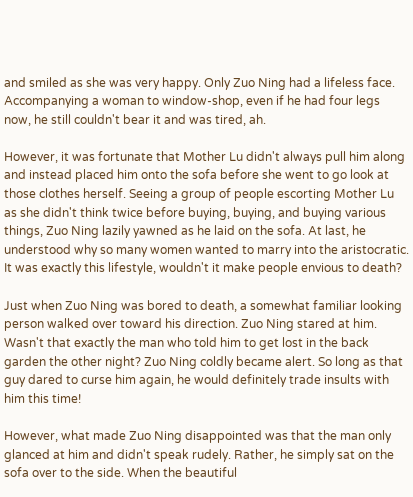and smiled as she was very happy. Only Zuo Ning had a lifeless face. Accompanying a woman to window-shop, even if he had four legs now, he still couldn't bear it and was tired, ah.

However, it was fortunate that Mother Lu didn't always pull him along and instead placed him onto the sofa before she went to go look at those clothes herself. Seeing a group of people escorting Mother Lu as she didn't think twice before buying, buying, and buying various things, Zuo Ning lazily yawned as he laid on the sofa. At last, he understood why so many women wanted to marry into the aristocratic. It was exactly this lifestyle, wouldn't it make people envious to death?

Just when Zuo Ning was bored to death, a somewhat familiar looking person walked over toward his direction. Zuo Ning stared at him. Wasn't that exactly the man who told him to get lost in the back garden the other night? Zuo Ning coldly became alert. So long as that guy dared to curse him again, he would definitely trade insults with him this time!

However, what made Zuo Ning disappointed was that the man only glanced at him and didn't speak rudely. Rather, he simply sat on the sofa over to the side. When the beautiful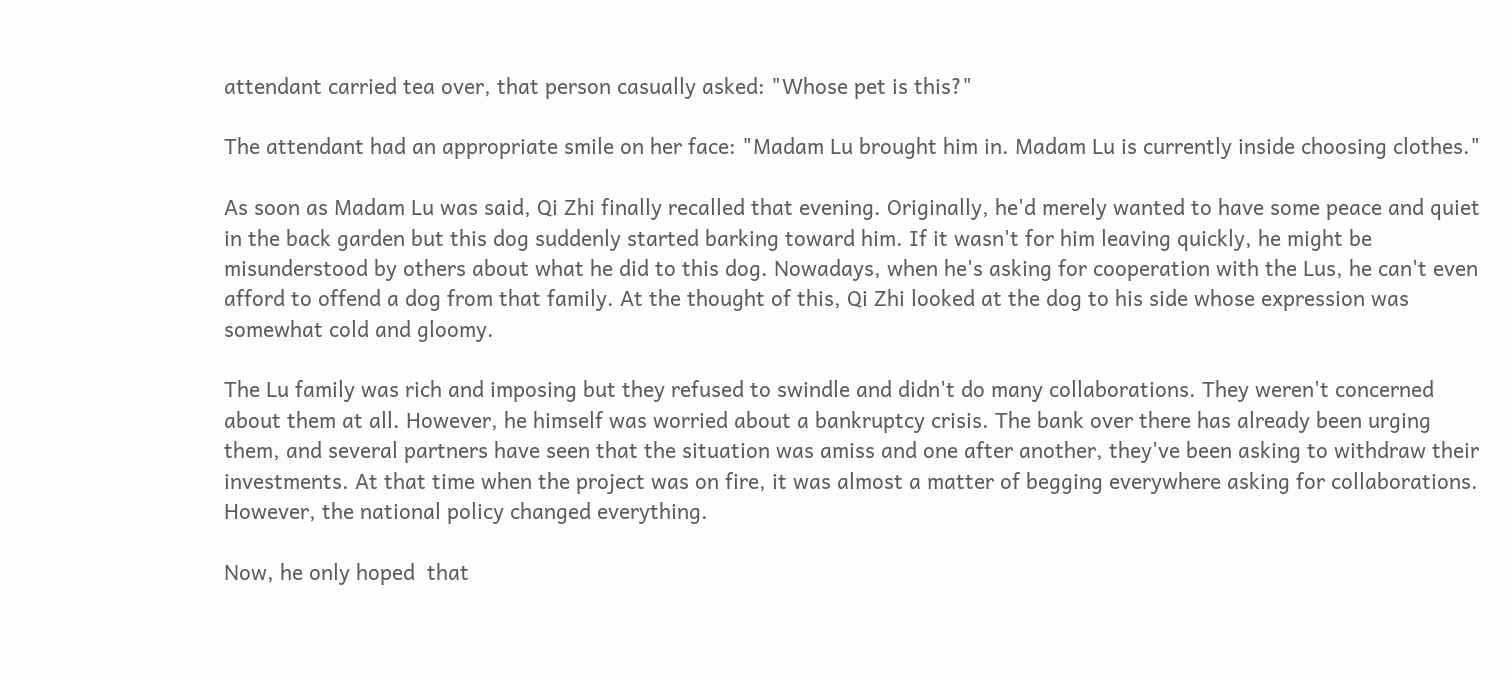attendant carried tea over, that person casually asked: "Whose pet is this?"

The attendant had an appropriate smile on her face: "Madam Lu brought him in. Madam Lu is currently inside choosing clothes."

As soon as Madam Lu was said, Qi Zhi finally recalled that evening. Originally, he'd merely wanted to have some peace and quiet in the back garden but this dog suddenly started barking toward him. If it wasn't for him leaving quickly, he might be misunderstood by others about what he did to this dog. Nowadays, when he's asking for cooperation with the Lus, he can't even afford to offend a dog from that family. At the thought of this, Qi Zhi looked at the dog to his side whose expression was somewhat cold and gloomy.

The Lu family was rich and imposing but they refused to swindle and didn't do many collaborations. They weren't concerned about them at all. However, he himself was worried about a bankruptcy crisis. The bank over there has already been urging them, and several partners have seen that the situation was amiss and one after another, they've been asking to withdraw their investments. At that time when the project was on fire, it was almost a matter of begging everywhere asking for collaborations. However, the national policy changed everything.

Now, he only hoped  that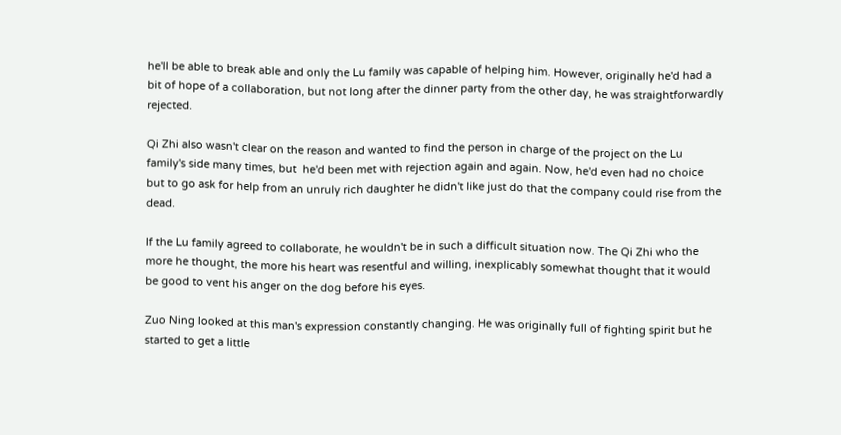he'll be able to break able and only the Lu family was capable of helping him. However, originally he'd had a bit of hope of a collaboration, but not long after the dinner party from the other day, he was straightforwardly rejected.

Qi Zhi also wasn't clear on the reason and wanted to find the person in charge of the project on the Lu family's side many times, but  he'd been met with rejection again and again. Now, he'd even had no choice but to go ask for help from an unruly rich daughter he didn't like just do that the company could rise from the dead.

If the Lu family agreed to collaborate, he wouldn't be in such a difficult situation now. The Qi Zhi who the more he thought, the more his heart was resentful and willing, inexplicably somewhat thought that it would be good to vent his anger on the dog before his eyes.

Zuo Ning looked at this man's expression constantly changing. He was originally full of fighting spirit but he started to get a little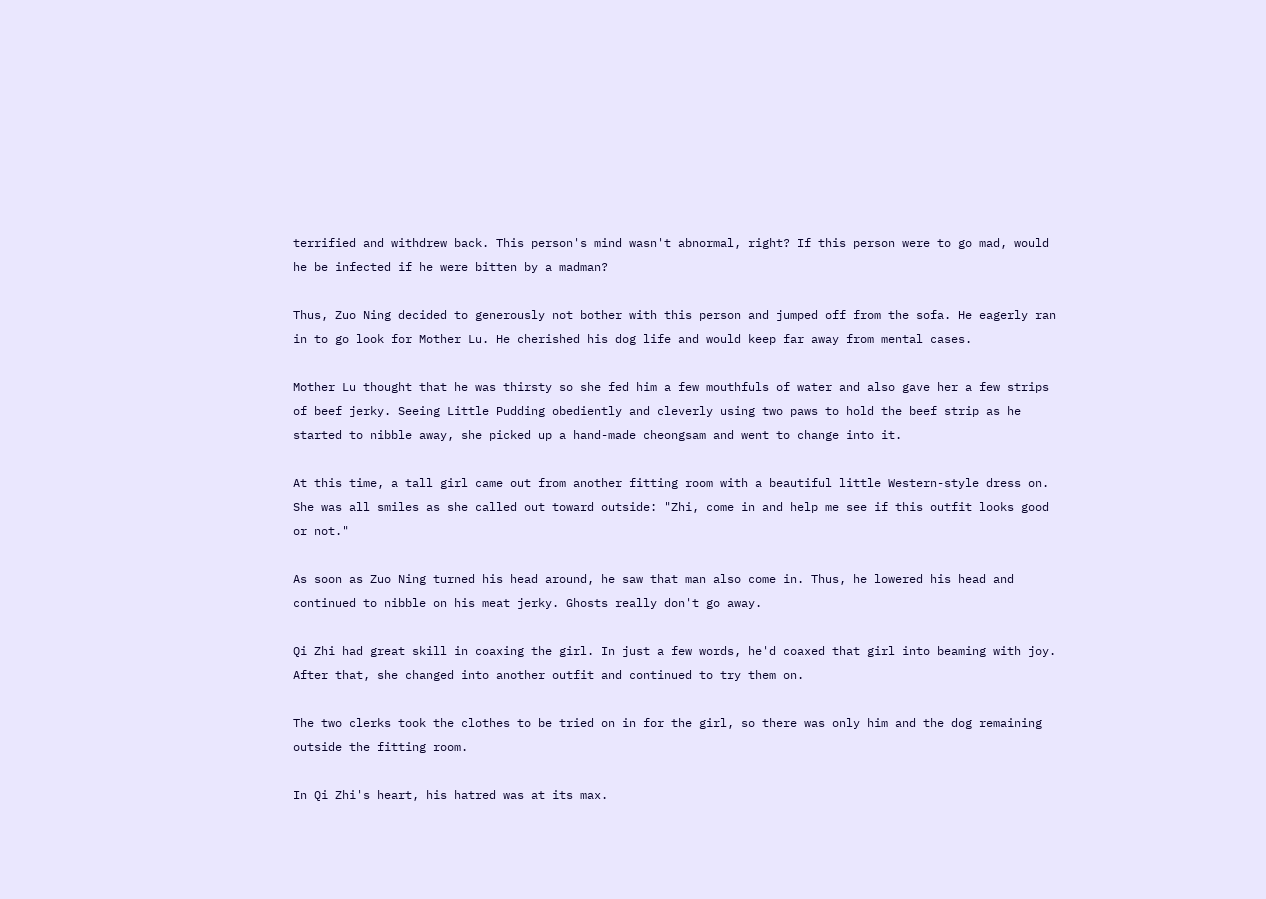terrified and withdrew back. This person's mind wasn't abnormal, right? If this person were to go mad, would he be infected if he were bitten by a madman?

Thus, Zuo Ning decided to generously not bother with this person and jumped off from the sofa. He eagerly ran in to go look for Mother Lu. He cherished his dog life and would keep far away from mental cases.

Mother Lu thought that he was thirsty so she fed him a few mouthfuls of water and also gave her a few strips of beef jerky. Seeing Little Pudding obediently and cleverly using two paws to hold the beef strip as he started to nibble away, she picked up a hand-made cheongsam and went to change into it.

At this time, a tall girl came out from another fitting room with a beautiful little Western-style dress on. She was all smiles as she called out toward outside: "Zhi, come in and help me see if this outfit looks good or not."

As soon as Zuo Ning turned his head around, he saw that man also come in. Thus, he lowered his head and continued to nibble on his meat jerky. Ghosts really don't go away.

Qi Zhi had great skill in coaxing the girl. In just a few words, he'd coaxed that girl into beaming with joy. After that, she changed into another outfit and continued to try them on.

The two clerks took the clothes to be tried on in for the girl, so there was only him and the dog remaining outside the fitting room.

In Qi Zhi's heart, his hatred was at its max.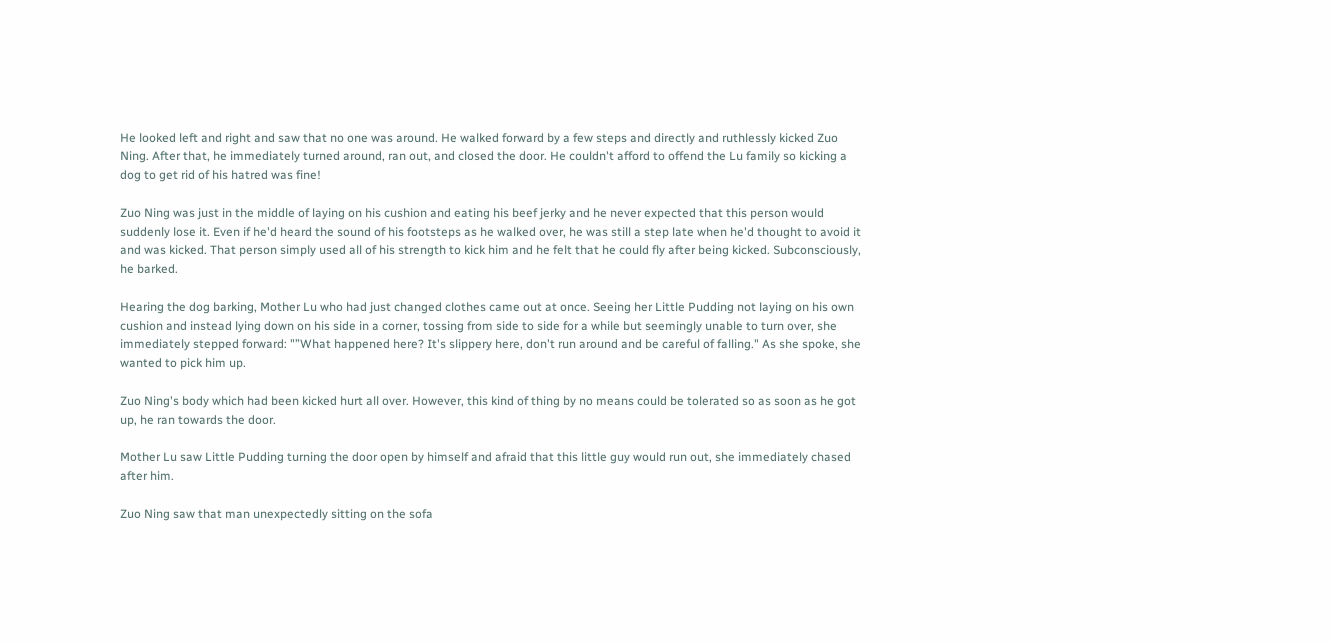He looked left and right and saw that no one was around. He walked forward by a few steps and directly and ruthlessly kicked Zuo Ning. After that, he immediately turned around, ran out, and closed the door. He couldn't afford to offend the Lu family so kicking a dog to get rid of his hatred was fine!

Zuo Ning was just in the middle of laying on his cushion and eating his beef jerky and he never expected that this person would suddenly lose it. Even if he'd heard the sound of his footsteps as he walked over, he was still a step late when he'd thought to avoid it and was kicked. That person simply used all of his strength to kick him and he felt that he could fly after being kicked. Subconsciously, he barked.

Hearing the dog barking, Mother Lu who had just changed clothes came out at once. Seeing her Little Pudding not laying on his own cushion and instead lying down on his side in a corner, tossing from side to side for a while but seemingly unable to turn over, she immediately stepped forward: "”What happened here? It's slippery here, don't run around and be careful of falling." As she spoke, she wanted to pick him up.

Zuo Ning's body which had been kicked hurt all over. However, this kind of thing by no means could be tolerated so as soon as he got up, he ran towards the door.

Mother Lu saw Little Pudding turning the door open by himself and afraid that this little guy would run out, she immediately chased after him.

Zuo Ning saw that man unexpectedly sitting on the sofa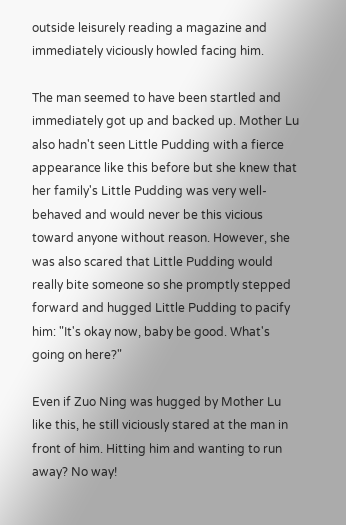outside leisurely reading a magazine and immediately viciously howled facing him.

The man seemed to have been startled and immediately got up and backed up. Mother Lu also hadn't seen Little Pudding with a fierce appearance like this before but she knew that her family's Little Pudding was very well-behaved and would never be this vicious toward anyone without reason. However, she was also scared that Little Pudding would really bite someone so she promptly stepped forward and hugged Little Pudding to pacify him: "It's okay now, baby be good. What's going on here?"

Even if Zuo Ning was hugged by Mother Lu like this, he still viciously stared at the man in front of him. Hitting him and wanting to run away? No way!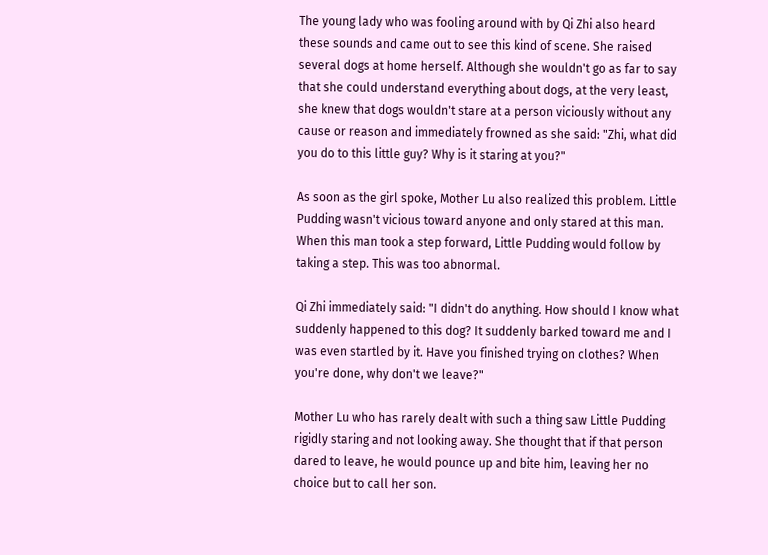The young lady who was fooling around with by Qi Zhi also heard these sounds and came out to see this kind of scene. She raised several dogs at home herself. Although she wouldn't go as far to say that she could understand everything about dogs, at the very least, she knew that dogs wouldn't stare at a person viciously without any cause or reason and immediately frowned as she said: "Zhi, what did you do to this little guy? Why is it staring at you?"

As soon as the girl spoke, Mother Lu also realized this problem. Little Pudding wasn't vicious toward anyone and only stared at this man. When this man took a step forward, Little Pudding would follow by taking a step. This was too abnormal.

Qi Zhi immediately said: "I didn't do anything. How should I know what suddenly happened to this dog? It suddenly barked toward me and I was even startled by it. Have you finished trying on clothes? When you're done, why don't we leave?"

Mother Lu who has rarely dealt with such a thing saw Little Pudding rigidly staring and not looking away. She thought that if that person dared to leave, he would pounce up and bite him, leaving her no choice but to call her son.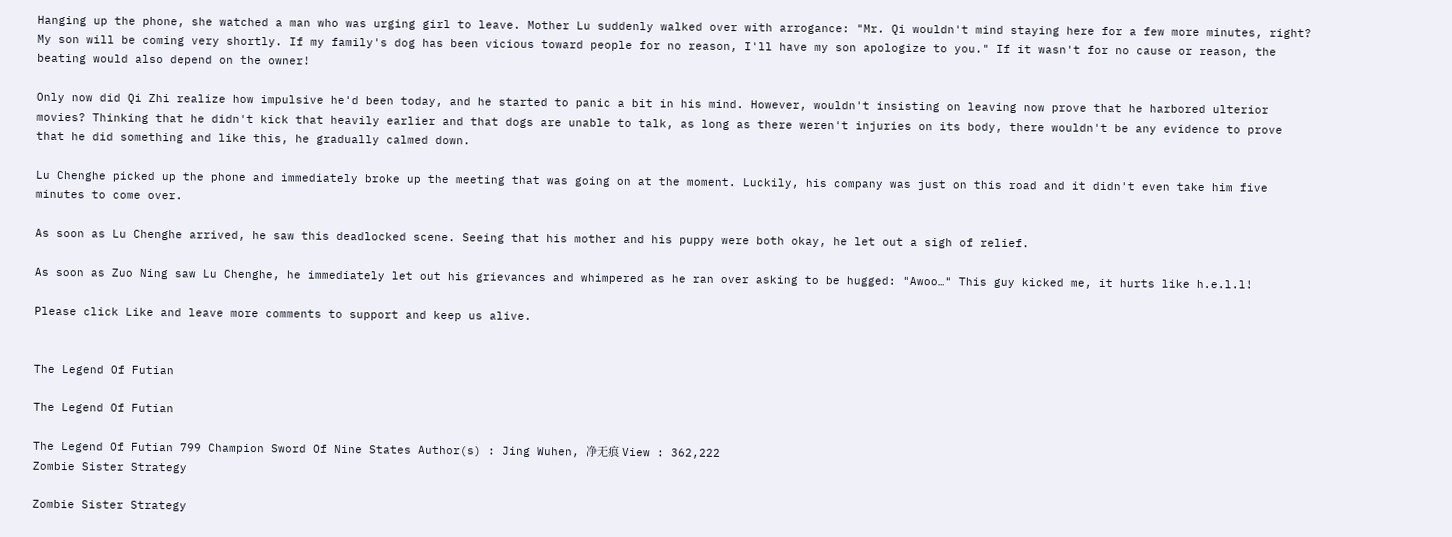Hanging up the phone, she watched a man who was urging girl to leave. Mother Lu suddenly walked over with arrogance: "Mr. Qi wouldn't mind staying here for a few more minutes, right? My son will be coming very shortly. If my family's dog has been vicious toward people for no reason, I'll have my son apologize to you." If it wasn't for no cause or reason, the beating would also depend on the owner!

Only now did Qi Zhi realize how impulsive he'd been today, and he started to panic a bit in his mind. However, wouldn't insisting on leaving now prove that he harbored ulterior movies? Thinking that he didn't kick that heavily earlier and that dogs are unable to talk, as long as there weren't injuries on its body, there wouldn't be any evidence to prove that he did something and like this, he gradually calmed down.

Lu Chenghe picked up the phone and immediately broke up the meeting that was going on at the moment. Luckily, his company was just on this road and it didn't even take him five minutes to come over.

As soon as Lu Chenghe arrived, he saw this deadlocked scene. Seeing that his mother and his puppy were both okay, he let out a sigh of relief.

As soon as Zuo Ning saw Lu Chenghe, he immediately let out his grievances and whimpered as he ran over asking to be hugged: "Awoo…" This guy kicked me, it hurts like h.e.l.l!

Please click Like and leave more comments to support and keep us alive.


The Legend Of Futian

The Legend Of Futian

The Legend Of Futian 799 Champion Sword Of Nine States Author(s) : Jing Wuhen, 净无痕 View : 362,222
Zombie Sister Strategy

Zombie Sister Strategy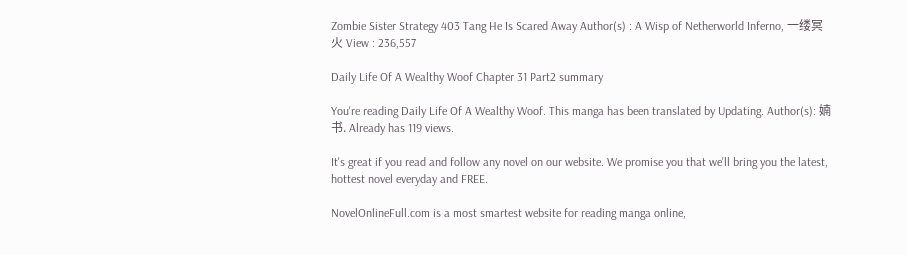Zombie Sister Strategy 403 Tang He Is Scared Away Author(s) : A Wisp of Netherworld Inferno, 一缕冥火 View : 236,557

Daily Life Of A Wealthy Woof Chapter 31 Part2 summary

You're reading Daily Life Of A Wealthy Woof. This manga has been translated by Updating. Author(s): 婻书. Already has 119 views.

It's great if you read and follow any novel on our website. We promise you that we'll bring you the latest, hottest novel everyday and FREE.

NovelOnlineFull.com is a most smartest website for reading manga online,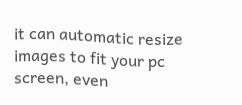it can automatic resize images to fit your pc screen, even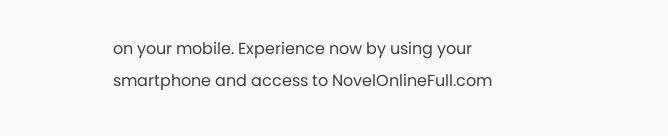on your mobile. Experience now by using your smartphone and access to NovelOnlineFull.com